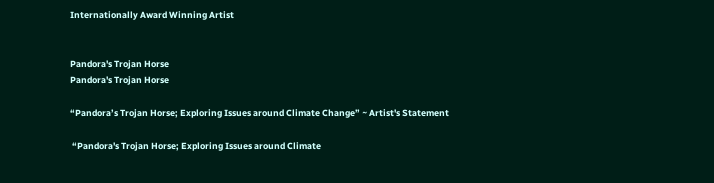Internationally Award Winning Artist


Pandora's Trojan Horse
Pandora's Trojan Horse

“Pandora’s Trojan Horse; Exploring Issues around Climate Change” ~ Artist's Statement

 “Pandora's Trojan Horse; Exploring Issues around Climate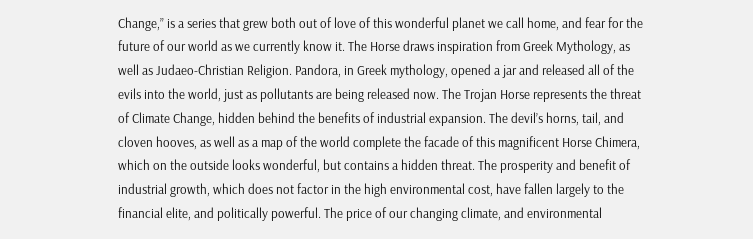Change,” is a series that grew both out of love of this wonderful planet we call home, and fear for the future of our world as we currently know it. The Horse draws inspiration from Greek Mythology, as well as Judaeo-Christian Religion. Pandora, in Greek mythology, opened a jar and released all of the evils into the world, just as pollutants are being released now. The Trojan Horse represents the threat of Climate Change, hidden behind the benefits of industrial expansion. The devil’s horns, tail, and cloven hooves, as well as a map of the world complete the facade of this magnificent Horse Chimera, which on the outside looks wonderful, but contains a hidden threat. The prosperity and benefit of industrial growth, which does not factor in the high environmental cost, have fallen largely to the financial elite, and politically powerful. The price of our changing climate, and environmental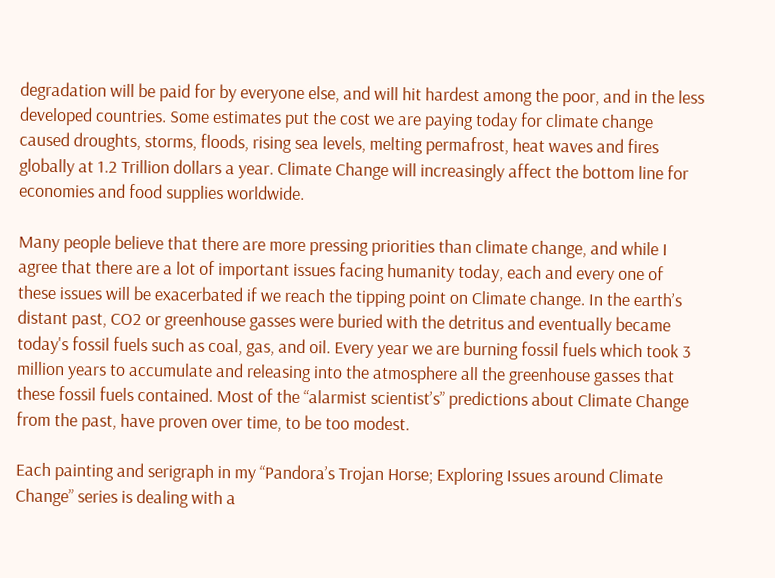degradation will be paid for by everyone else, and will hit hardest among the poor, and in the less developed countries. Some estimates put the cost we are paying today for climate change caused droughts, storms, floods, rising sea levels, melting permafrost, heat waves and fires globally at 1.2 Trillion dollars a year. Climate Change will increasingly affect the bottom line for economies and food supplies worldwide.

Many people believe that there are more pressing priorities than climate change, and while I agree that there are a lot of important issues facing humanity today, each and every one of these issues will be exacerbated if we reach the tipping point on Climate change. In the earth’s distant past, CO2 or greenhouse gasses were buried with the detritus and eventually became today's fossil fuels such as coal, gas, and oil. Every year we are burning fossil fuels which took 3 million years to accumulate and releasing into the atmosphere all the greenhouse gasses that these fossil fuels contained. Most of the “alarmist scientist’s” predictions about Climate Change from the past, have proven over time, to be too modest.

Each painting and serigraph in my “Pandora’s Trojan Horse; Exploring Issues around Climate Change” series is dealing with a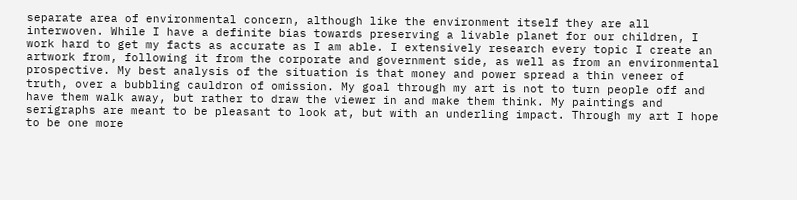separate area of environmental concern, although like the environment itself they are all interwoven. While I have a definite bias towards preserving a livable planet for our children, I work hard to get my facts as accurate as I am able. I extensively research every topic I create an artwork from, following it from the corporate and government side, as well as from an environmental prospective. My best analysis of the situation is that money and power spread a thin veneer of truth, over a bubbling cauldron of omission. My goal through my art is not to turn people off and have them walk away, but rather to draw the viewer in and make them think. My paintings and serigraphs are meant to be pleasant to look at, but with an underling impact. Through my art I hope to be one more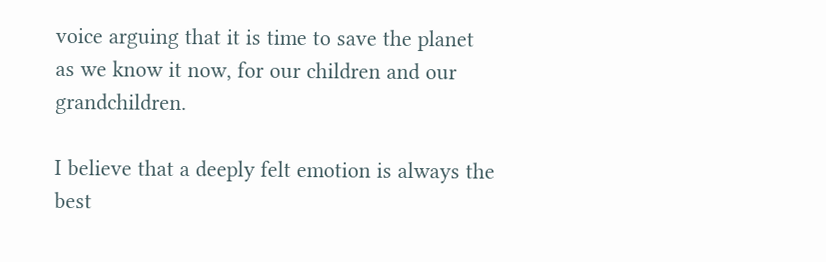voice arguing that it is time to save the planet as we know it now, for our children and our grandchildren.

I believe that a deeply felt emotion is always the best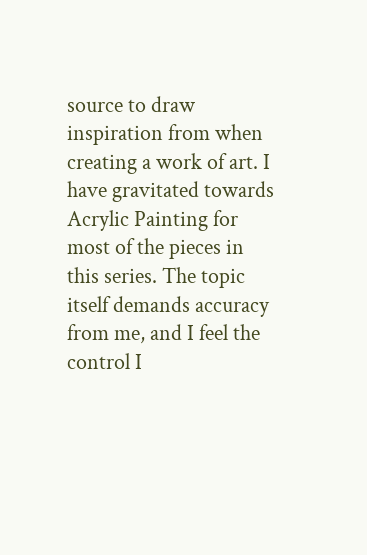source to draw inspiration from when creating a work of art. I have gravitated towards Acrylic Painting for most of the pieces in this series. The topic itself demands accuracy from me, and I feel the control I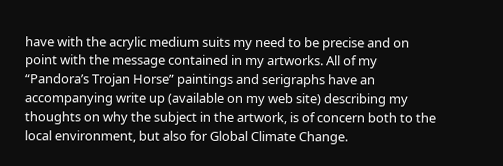have with the acrylic medium suits my need to be precise and on point with the message contained in my artworks. All of my “Pandora’s Trojan Horse” paintings and serigraphs have an accompanying write up (available on my web site) describing my thoughts on why the subject in the artwork, is of concern both to the local environment, but also for Global Climate Change.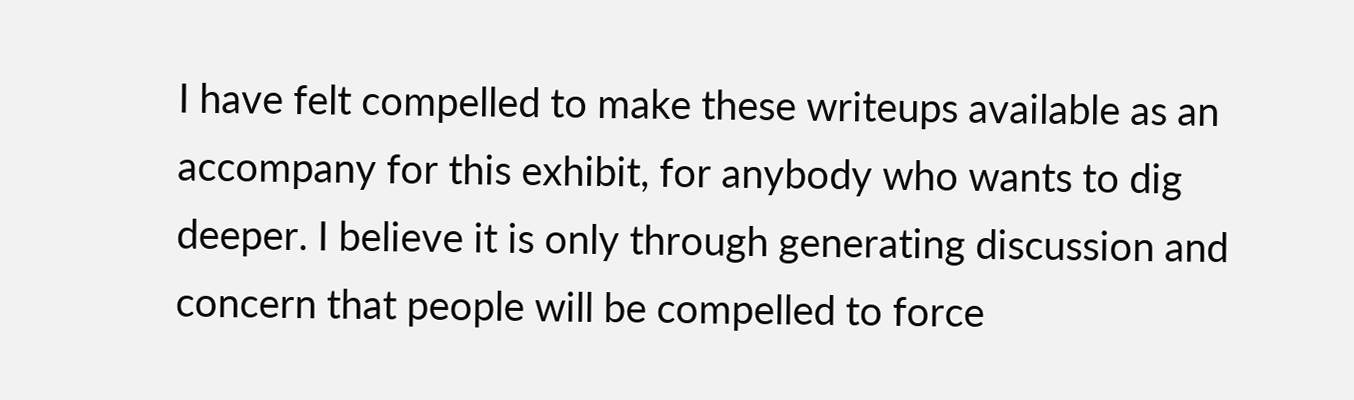I have felt compelled to make these writeups available as an accompany for this exhibit, for anybody who wants to dig deeper. I believe it is only through generating discussion and concern that people will be compelled to force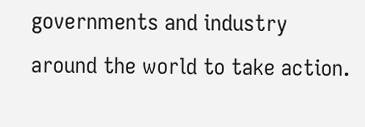governments and industry around the world to take action.